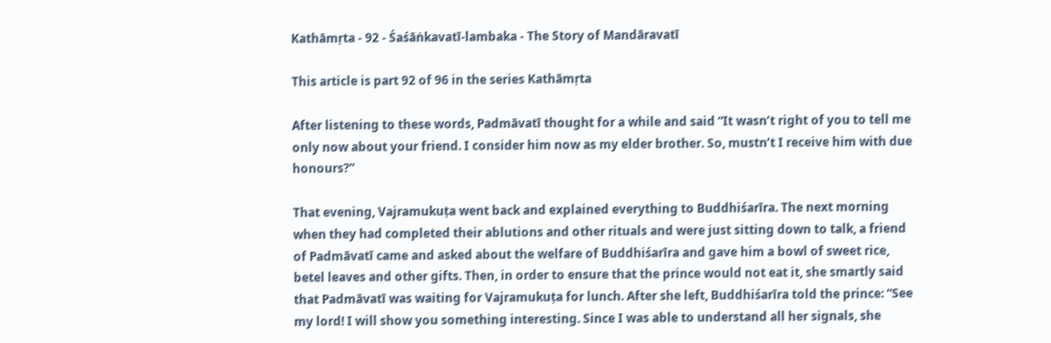Kathāmṛta - 92 - Śaśāṅkavatī-lambaka - The Story of Mandāravatī

This article is part 92 of 96 in the series Kathāmṛta

After listening to these words, Padmāvatī thought for a while and said “It wasn’t right of you to tell me only now about your friend. I consider him now as my elder brother. So, mustn’t I receive him with due honours?”

That evening, Vajramukuṭa went back and explained everything to Buddhiśarīra. The next morning when they had completed their ablutions and other rituals and were just sitting down to talk, a friend of Padmāvatī came and asked about the welfare of Buddhiśarīra and gave him a bowl of sweet rice, betel leaves and other gifts. Then, in order to ensure that the prince would not eat it, she smartly said that Padmāvatī was waiting for Vajramukuṭa for lunch. After she left, Buddhiśarīra told the prince: “See my lord! I will show you something interesting. Since I was able to understand all her signals, she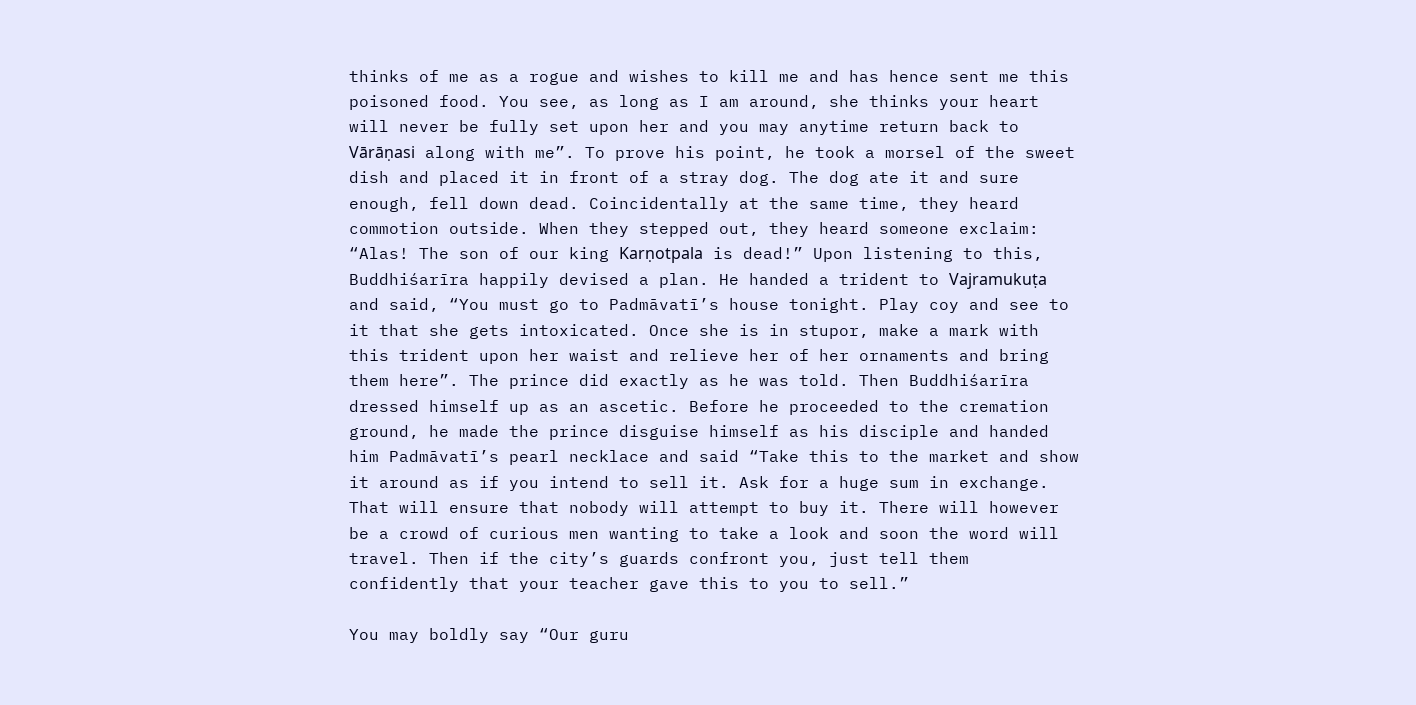thinks of me as a rogue and wishes to kill me and has hence sent me this poisoned food. You see, as long as I am around, she thinks your heart will never be fully set upon her and you may anytime return back to Vārāṇasi along with me”. To prove his point, he took a morsel of the sweet dish and placed it in front of a stray dog. The dog ate it and sure enough, fell down dead. Coincidentally at the same time, they heard commotion outside. When they stepped out, they heard someone exclaim: “Alas! The son of our king Karṇotpala is dead!” Upon listening to this, Buddhiśarīra happily devised a plan. He handed a trident to Vajramukuṭa and said, “You must go to Padmāvatī’s house tonight. Play coy and see to it that she gets intoxicated. Once she is in stupor, make a mark with this trident upon her waist and relieve her of her ornaments and bring them here”. The prince did exactly as he was told. Then Buddhiśarīra dressed himself up as an ascetic. Before he proceeded to the cremation ground, he made the prince disguise himself as his disciple and handed him Padmāvatī’s pearl necklace and said “Take this to the market and show it around as if you intend to sell it. Ask for a huge sum in exchange. That will ensure that nobody will attempt to buy it. There will however be a crowd of curious men wanting to take a look and soon the word will travel. Then if the city’s guards confront you, just tell them confidently that your teacher gave this to you to sell.”

You may boldly say “Our guru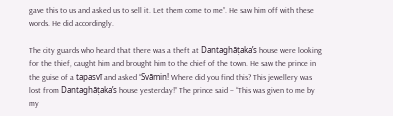gave this to us and asked us to sell it. Let them come to me”. He saw him off with these words. He did accordingly.

The city guards who heard that there was a theft at Dantaghāṭaka’s house were looking for the thief, caught him and brought him to the chief of the town. He saw the prince in the guise of a tapasvī and asked “Svāmin! Where did you find this? This jewellery was lost from Dantaghāṭaka’s house yesterday!” The prince said – “This was given to me by my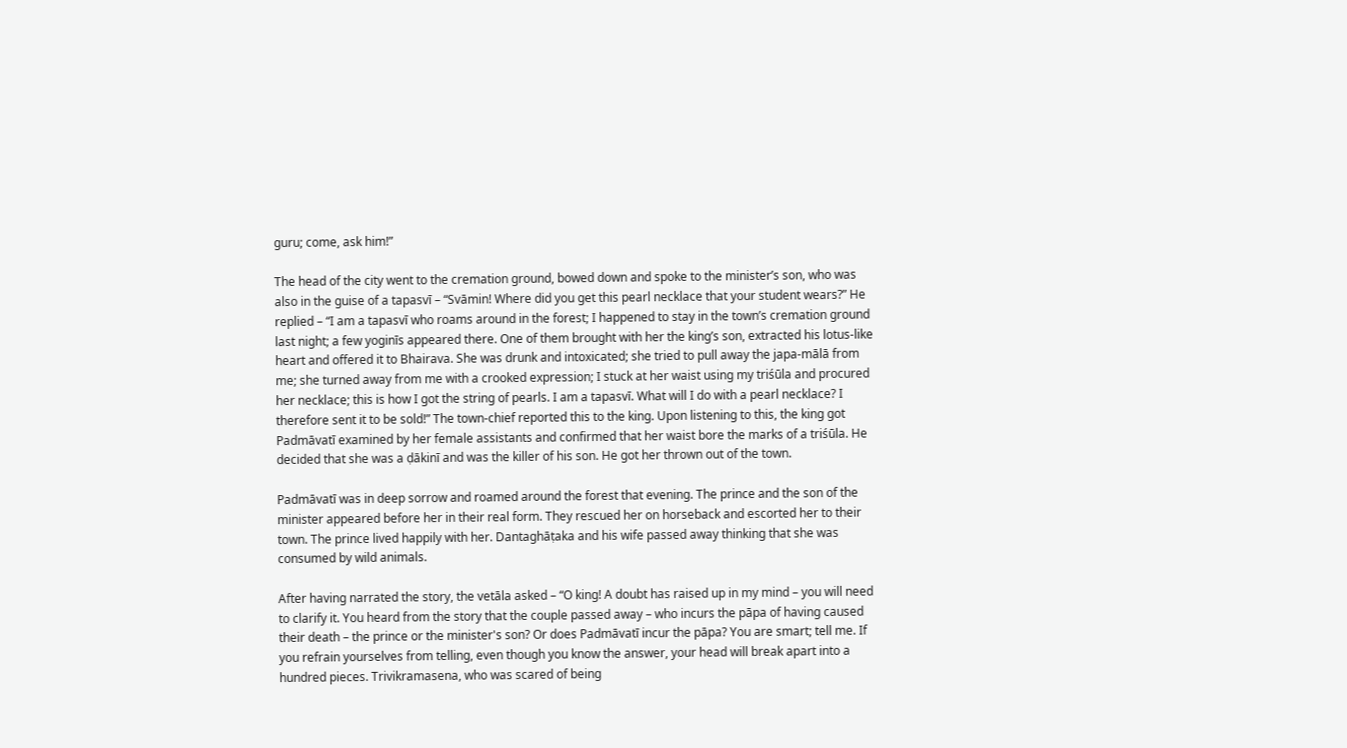guru; come, ask him!”

The head of the city went to the cremation ground, bowed down and spoke to the minister’s son, who was also in the guise of a tapasvī – “Svāmin! Where did you get this pearl necklace that your student wears?” He replied – “I am a tapasvī who roams around in the forest; I happened to stay in the town’s cremation ground last night; a few yoginīs appeared there. One of them brought with her the king’s son, extracted his lotus-like heart and offered it to Bhairava. She was drunk and intoxicated; she tried to pull away the japa-mālā from me; she turned away from me with a crooked expression; I stuck at her waist using my triśūla and procured her necklace; this is how I got the string of pearls. I am a tapasvī. What will I do with a pearl necklace? I therefore sent it to be sold!” The town-chief reported this to the king. Upon listening to this, the king got Padmāvatī examined by her female assistants and confirmed that her waist bore the marks of a triśūla. He decided that she was a ḍākinī and was the killer of his son. He got her thrown out of the town.

Padmāvatī was in deep sorrow and roamed around the forest that evening. The prince and the son of the minister appeared before her in their real form. They rescued her on horseback and escorted her to their town. The prince lived happily with her. Dantaghāṭaka and his wife passed away thinking that she was consumed by wild animals.

After having narrated the story, the vetāla asked – “O king! A doubt has raised up in my mind – you will need to clarify it. You heard from the story that the couple passed away – who incurs the pāpa of having caused their death – the prince or the minister's son? Or does Padmāvatī incur the pāpa? You are smart; tell me. If you refrain yourselves from telling, even though you know the answer, your head will break apart into a hundred pieces. Trivikramasena, who was scared of being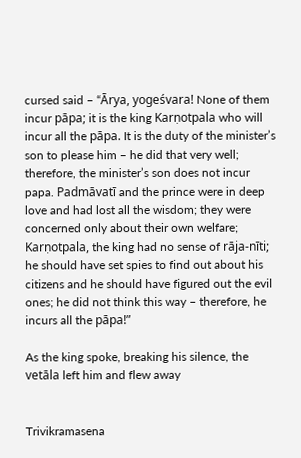cursed said – “Ārya, yogeśvara! None of them incur pāpa; it is the king Karṇotpala who will incur all the pāpa. It is the duty of the minister’s son to please him – he did that very well; therefore, the minister’s son does not incur papa. Padmāvatī and the prince were in deep love and had lost all the wisdom; they were concerned only about their own welfare; Karṇotpala, the king had no sense of rāja-nīti; he should have set spies to find out about his citizens and he should have figured out the evil ones; he did not think this way – therefore, he incurs all the pāpa!”

As the king spoke, breaking his silence, the vetāla left him and flew away


Trivikramasena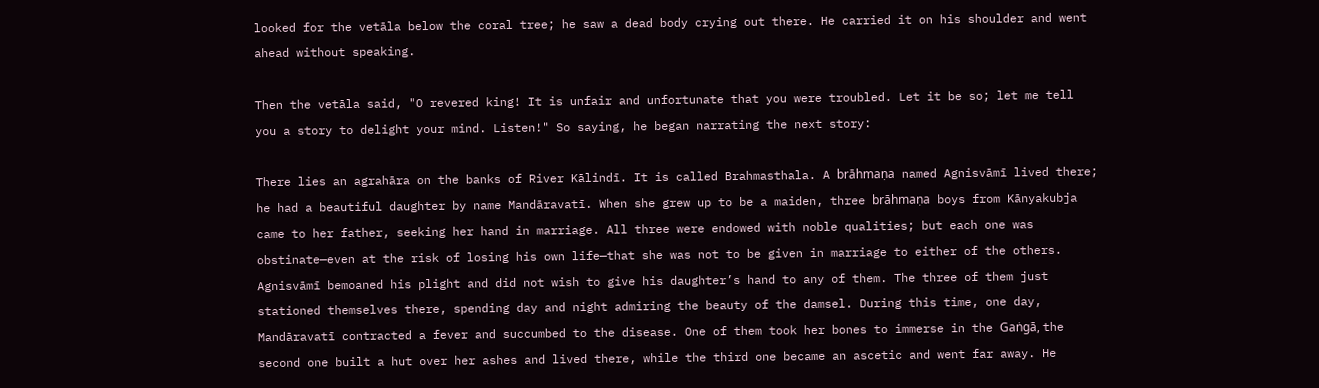looked for the vetāla below the coral tree; he saw a dead body crying out there. He carried it on his shoulder and went ahead without speaking.

Then the vetāla said, "O revered king! It is unfair and unfortunate that you were troubled. Let it be so; let me tell you a story to delight your mind. Listen!" So saying, he began narrating the next story:

There lies an agrahāra on the banks of River Kālindī. It is called Brahmasthala. A brāhmaṇa named Agnisvāmī lived there; he had a beautiful daughter by name Mandāravatī. When she grew up to be a maiden, three brāhmaṇa boys from Kānyakubja came to her father, seeking her hand in marriage. All three were endowed with noble qualities; but each one was obstinate—even at the risk of losing his own life—that she was not to be given in marriage to either of the others. Agnisvāmī bemoaned his plight and did not wish to give his daughter’s hand to any of them. The three of them just stationed themselves there, spending day and night admiring the beauty of the damsel. During this time, one day, Mandāravatī contracted a fever and succumbed to the disease. One of them took her bones to immerse in the Gaṅgā, the second one built a hut over her ashes and lived there, while the third one became an ascetic and went far away. He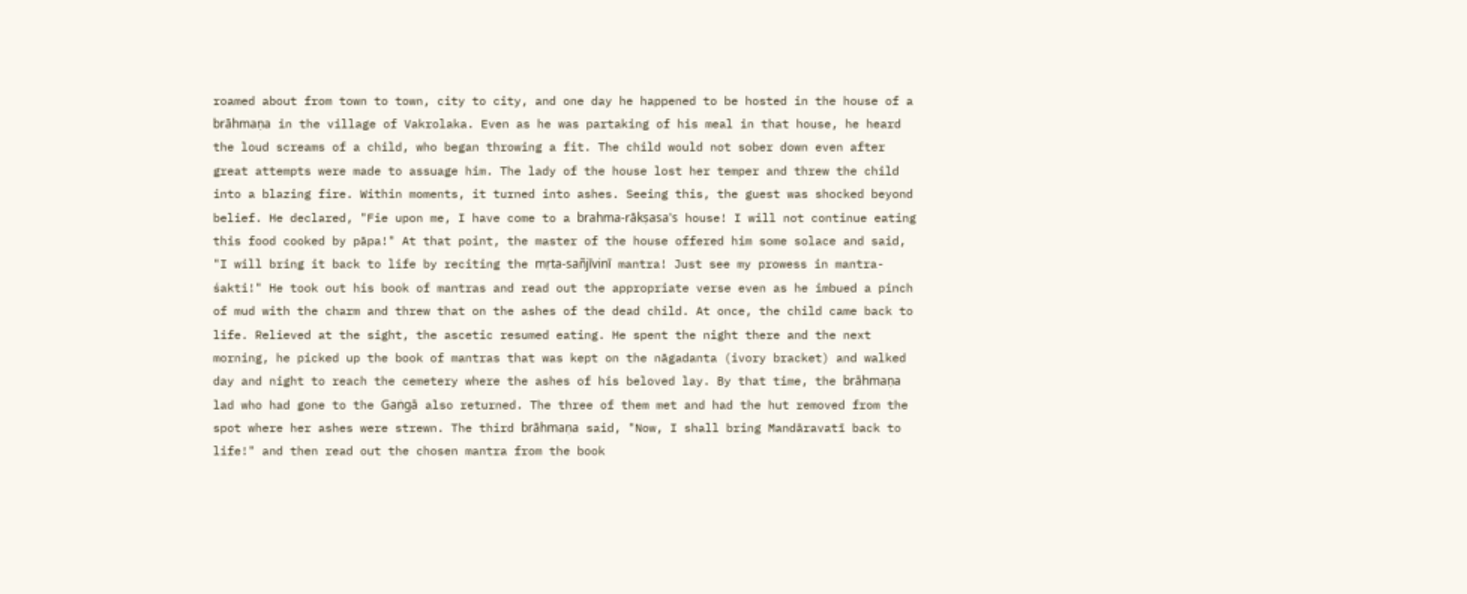roamed about from town to town, city to city, and one day he happened to be hosted in the house of a brāhmaṇa in the village of Vakrolaka. Even as he was partaking of his meal in that house, he heard the loud screams of a child, who began throwing a fit. The child would not sober down even after great attempts were made to assuage him. The lady of the house lost her temper and threw the child into a blazing fire. Within moments, it turned into ashes. Seeing this, the guest was shocked beyond belief. He declared, "Fie upon me, I have come to a brahma-rākṣasa's house! I will not continue eating this food cooked by pāpa!" At that point, the master of the house offered him some solace and said, "I will bring it back to life by reciting the mṛta-sañjīvinī mantra! Just see my prowess in mantra-śakti!" He took out his book of mantras and read out the appropriate verse even as he imbued a pinch of mud with the charm and threw that on the ashes of the dead child. At once, the child came back to life. Relieved at the sight, the ascetic resumed eating. He spent the night there and the next morning, he picked up the book of mantras that was kept on the nāgadanta (ivory bracket) and walked day and night to reach the cemetery where the ashes of his beloved lay. By that time, the brāhmaṇa lad who had gone to the Gaṅgā also returned. The three of them met and had the hut removed from the spot where her ashes were strewn. The third brāhmaṇa said, "Now, I shall bring Mandāravatī back to life!" and then read out the chosen mantra from the book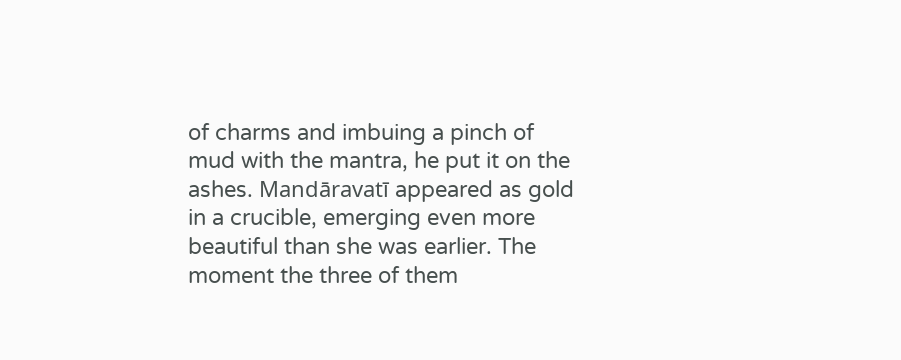of charms and imbuing a pinch of mud with the mantra, he put it on the ashes. Mandāravatī appeared as gold in a crucible, emerging even more beautiful than she was earlier. The moment the three of them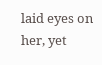laid eyes on her, yet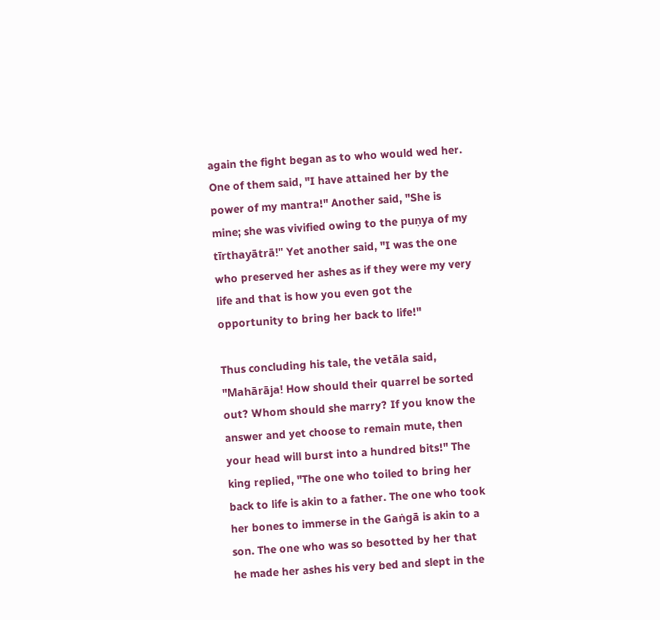again the fight began as to who would wed her. One of them said, "I have attained her by the power of my mantra!" Another said, "She is mine; she was vivified owing to the puṇya of my tīrthayātrā!" Yet another said, "I was the one who preserved her ashes as if they were my very life and that is how you even got the opportunity to bring her back to life!"

Thus concluding his tale, the vetāla said, "Mahārāja! How should their quarrel be sorted out? Whom should she marry? If you know the answer and yet choose to remain mute, then your head will burst into a hundred bits!" The king replied, "The one who toiled to bring her back to life is akin to a father. The one who took her bones to immerse in the Gaṅgā is akin to a son. The one who was so besotted by her that he made her ashes his very bed and slept in the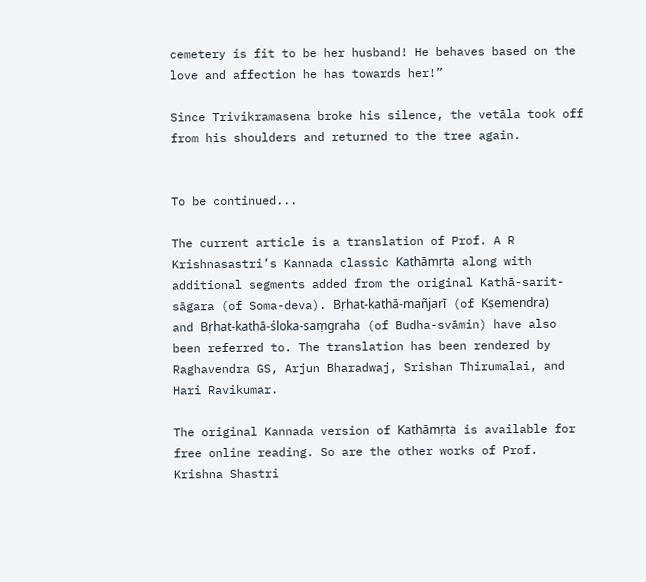cemetery is fit to be her husband! He behaves based on the love and affection he has towards her!”

Since Trivikramasena broke his silence, the vetāla took off from his shoulders and returned to the tree again.


To be continued...

The current article is a translation of Prof. A R Krishnasastri’s Kannada classic Kathāmṛta along with additional segments added from the original Kathā-sarit-sāgara (of Soma-deva). Bṛhat-kathā-mañjarī (of Kṣemendra) and Bṛhat-kathā-śloka-saṃgraha (of Budha-svāmin) have also been referred to. The translation has been rendered by Raghavendra GS, Arjun Bharadwaj, Srishan Thirumalai, and Hari Ravikumar.

The original Kannada version of Kathāmṛta is available for free online reading. So are the other works of Prof. Krishna Shastri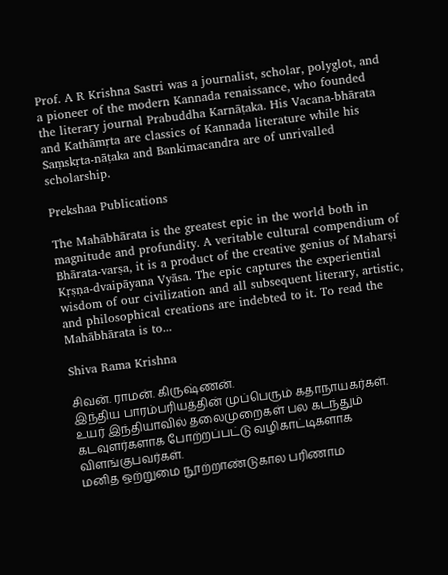Prof. A R Krishna Sastri was a journalist, scholar, polyglot, and a pioneer of the modern Kannada renaissance, who founded the literary journal Prabuddha Karnāṭaka. His Vacana-bhārata and Kathāmṛta are classics of Kannada literature while his Saṃskṛta-nāṭaka and Bankimacandra are of unrivalled scholarship.

Prekshaa Publications

The Mahābhārata is the greatest epic in the world both in magnitude and profundity. A veritable cultural compendium of Bhārata-varṣa, it is a product of the creative genius of Maharṣi Kṛṣṇa-dvaipāyana Vyāsa. The epic captures the experiential wisdom of our civilization and all subsequent literary, artistic, and philosophical creations are indebted to it. To read the Mahābhārata is to...

Shiva Rama Krishna

சிவன். ராமன். கிருஷ்ணன்.
இந்திய பாரம்பரியத்தின் முப்பெரும் கதாநாயகர்கள்.
உயர் இந்தியாவில் தலைமுறைகள் பல கடந்தும் கடவுளர்களாக போற்றப்பட்டு வழிகாட்டிகளாக விளங்குபவர்கள்.
மனித ஒற்றுமை நூற்றாண்டுகால பரிணாம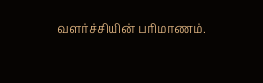வளர்ச்சியின் பரிமாணம்.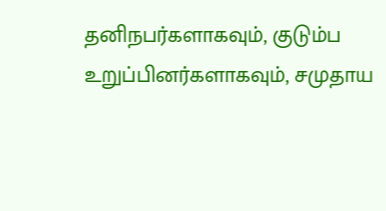தனிநபர்களாகவும், குடும்ப உறுப்பினர்களாகவும், சமுதாய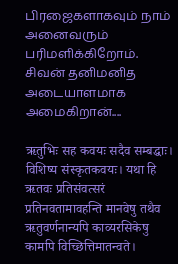பிரஜைகளாகவும் நாம் அனைவரும் பரிமளிக்கிறோம்.
சிவன் தனிமனித அடையாளமாக அமைகிறான்....

ऋतुभिः सह कवयः सदैव सम्बद्धाः। विशिष्य संस्कृतकवयः। यथा हि ऋतवः प्रतिसंवत्सरं प्रतिनवतामावहन्ति मानवेषु तथैव ऋतुवर्णनान्यपि काव्यरसिकेषु कामपि विच्छित्तिमातन्वते।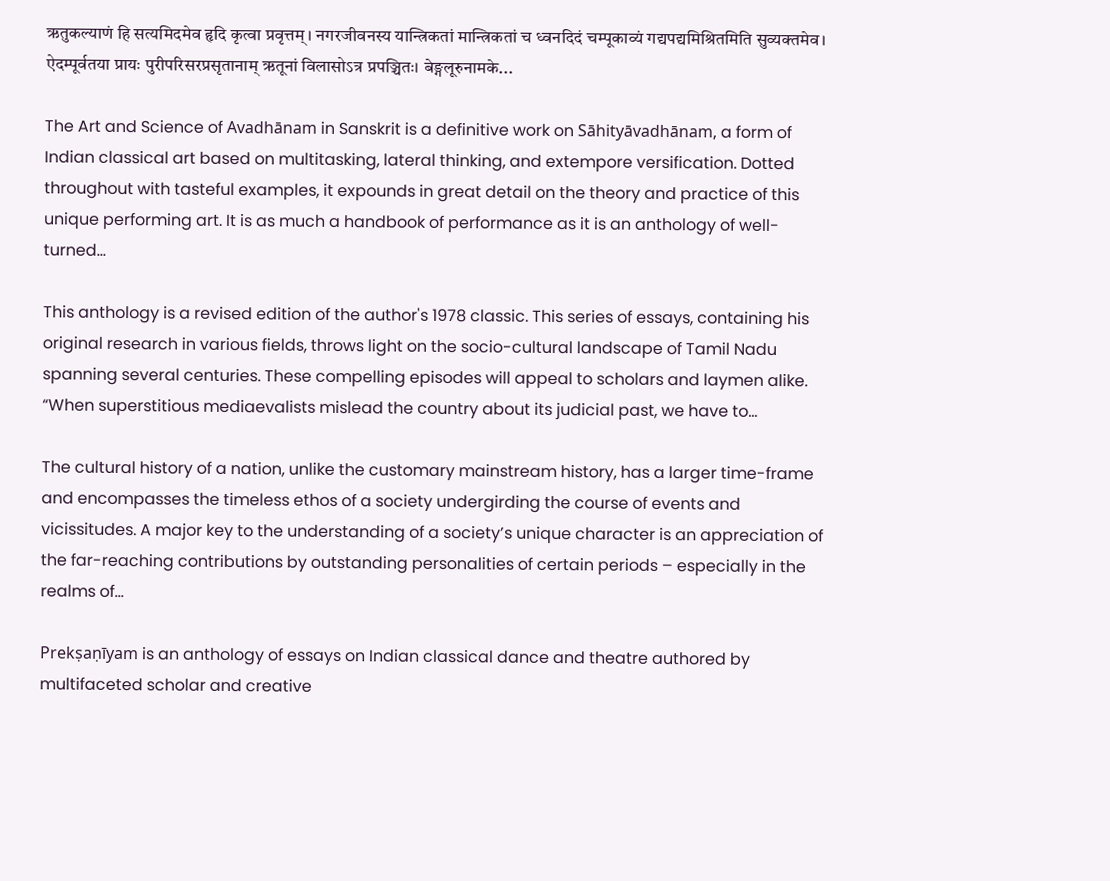ऋतुकल्याणं हि सत्यमिदमेव हृदि कृत्वा प्रवृत्तम्। नगरजीवनस्य यान्त्रिकतां मान्त्रिकतां च ध्वनदिदं चम्पूकाव्यं गद्यपद्यमिश्रितमिति सुव्यक्तमेव। ऐदम्पूर्वतया प्रायः पुरीपरिसरप्रसृतानाम् ऋतूनां विलासोऽत्र प्रपञ्चितः। बेङ्गलूरुनामके...

The Art and Science of Avadhānam in Sanskrit is a definitive work on Sāhityāvadhānam, a form of Indian classical art based on multitasking, lateral thinking, and extempore versification. Dotted throughout with tasteful examples, it expounds in great detail on the theory and practice of this unique performing art. It is as much a handbook of performance as it is an anthology of well-turned...

This anthology is a revised edition of the author's 1978 classic. This series of essays, containing his original research in various fields, throws light on the socio-cultural landscape of Tamil Nadu spanning several centuries. These compelling episodes will appeal to scholars and laymen alike.
“When superstitious mediaevalists mislead the country about its judicial past, we have to...

The cultural history of a nation, unlike the customary mainstream history, has a larger time-frame and encompasses the timeless ethos of a society undergirding the course of events and vicissitudes. A major key to the understanding of a society’s unique character is an appreciation of the far-reaching contributions by outstanding personalities of certain periods – especially in the realms of...

Prekṣaṇīyam is an anthology of essays on Indian classical dance and theatre authored by multifaceted scholar and creative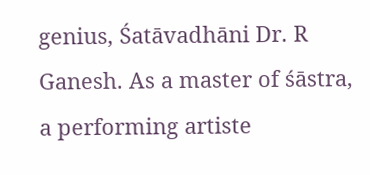genius, Śatāvadhāni Dr. R Ganesh. As a master of śāstra, a performing artiste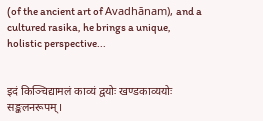(of the ancient art of Avadhānam), and a cultured rasika, he brings a unique, holistic perspective...


इदं किञ्चिद्यामलं काव्यं द्वयोः खण्डकाव्ययोः सङ्कलनरूपम्।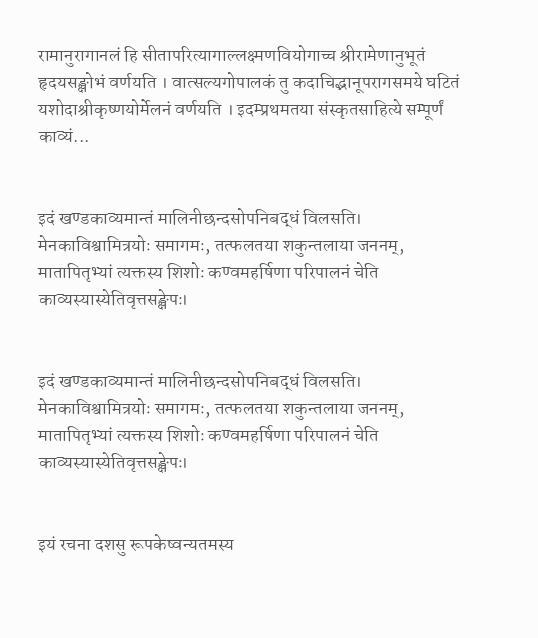रामानुरागानलं हि सीतापरित्यागाल्लक्ष्मणवियोगाच्च श्रीरामेणानुभूतं हृदयसङ्क्षोभं वर्णयति । वात्सल्यगोपालकं तु कदाचिद्भानूपरागसमये घटितं यशोदाश्रीकृष्णयोर्मेलनं वर्णयति । इदम्प्रथमतया संस्कृतसाहित्ये सम्पूर्णं काव्यं...


इदं खण्डकाव्यमान्तं मालिनीछन्दसोपनिबद्धं विलसति। मेनकाविश्वामित्रयोः समागमः, तत्फलतया शकुन्तलाया जननम्, मातापितृभ्यां त्यक्तस्य शिशोः कण्वमहर्षिणा परिपालनं चेति काव्यस्यास्येतिवृत्तसङ्क्षेपः।


इदं खण्डकाव्यमान्तं मालिनीछन्दसोपनिबद्धं विलसति। मेनकाविश्वामित्रयोः समागमः, तत्फलतया शकुन्तलाया जननम्, मातापितृभ्यां त्यक्तस्य शिशोः कण्वमहर्षिणा परिपालनं चेति काव्यस्यास्येतिवृत्तसङ्क्षेपः।


इयं रचना दशसु रूपकेष्वन्यतमस्य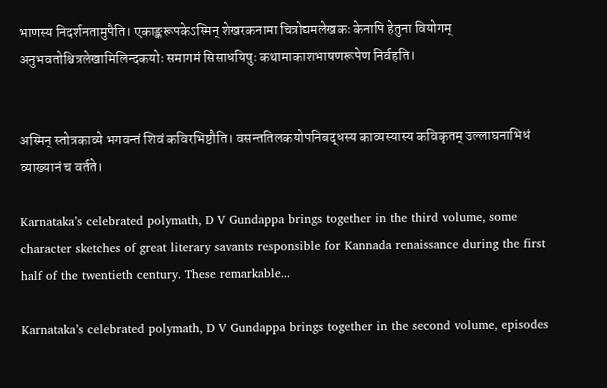भाणस्य निदर्शनतामुपैति। एकाङ्करूपकेऽस्मिन् शेखरकनामा चित्रोद्यमलेखकः केनापि हेतुना वियोगम् अनुभवतोश्चित्रलेखामिलिन्दकयोः समागमं सिसाधयिषुः कथामाकाशभाषणरूपेण निर्वहति।


अस्मिन् स्तोत्रकाव्ये भगवन्तं शिवं कविरभिष्टौति। वसन्ततिलकयोपनिबद्धस्य काव्यस्यास्य कविकृतम् उल्लाघनाभिधं व्याख्यानं च वर्तते।

Karnataka’s celebrated polymath, D V Gundappa brings together in the third volume, some character sketches of great literary savants responsible for Kannada renaissance during the first half of the twentieth century. These remarkable...

Karnataka’s celebrated polymath, D V Gundappa brings together in the second volume, episodes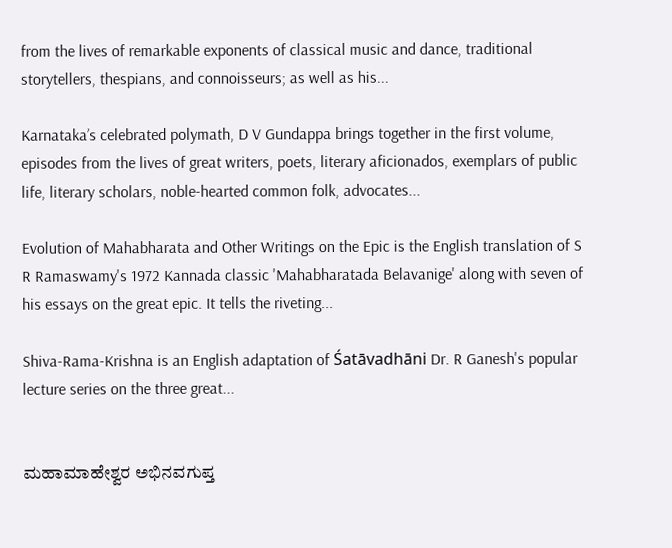from the lives of remarkable exponents of classical music and dance, traditional storytellers, thespians, and connoisseurs; as well as his...

Karnataka’s celebrated polymath, D V Gundappa brings together in the first volume, episodes from the lives of great writers, poets, literary aficionados, exemplars of public life, literary scholars, noble-hearted common folk, advocates...

Evolution of Mahabharata and Other Writings on the Epic is the English translation of S R Ramaswamy's 1972 Kannada classic 'Mahabharatada Belavanige' along with seven of his essays on the great epic. It tells the riveting...

Shiva-Rama-Krishna is an English adaptation of Śatāvadhāni Dr. R Ganesh's popular lecture series on the three great...


ಮಹಾಮಾಹೇಶ್ವರ ಅಭಿನವಗುಪ್ತ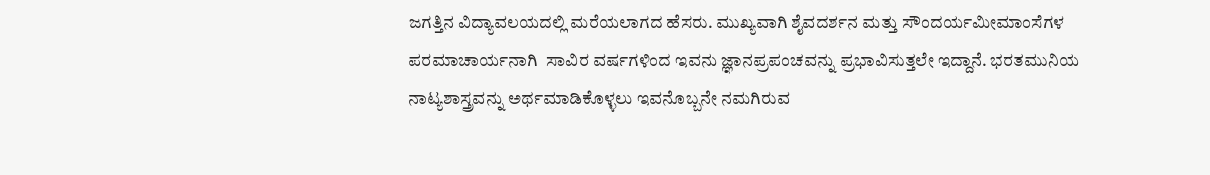ಜಗತ್ತಿನ ವಿದ್ಯಾವಲಯದಲ್ಲಿ ಮರೆಯಲಾಗದ ಹೆಸರು. ಮುಖ್ಯವಾಗಿ ಶೈವದರ್ಶನ ಮತ್ತು ಸೌಂದರ್ಯಮೀಮಾಂಸೆಗಳ ಪರಮಾಚಾರ್ಯನಾಗಿ  ಸಾವಿರ ವರ್ಷಗಳಿಂದ ಇವನು ಜ್ಞಾನಪ್ರಪಂಚವನ್ನು ಪ್ರಭಾವಿಸುತ್ತಲೇ ಇದ್ದಾನೆ. ಭರತಮುನಿಯ ನಾಟ್ಯಶಾಸ್ತ್ರವನ್ನು ಅರ್ಥಮಾಡಿಕೊಳ್ಳಲು ಇವನೊಬ್ಬನೇ ನಮಗಿರುವ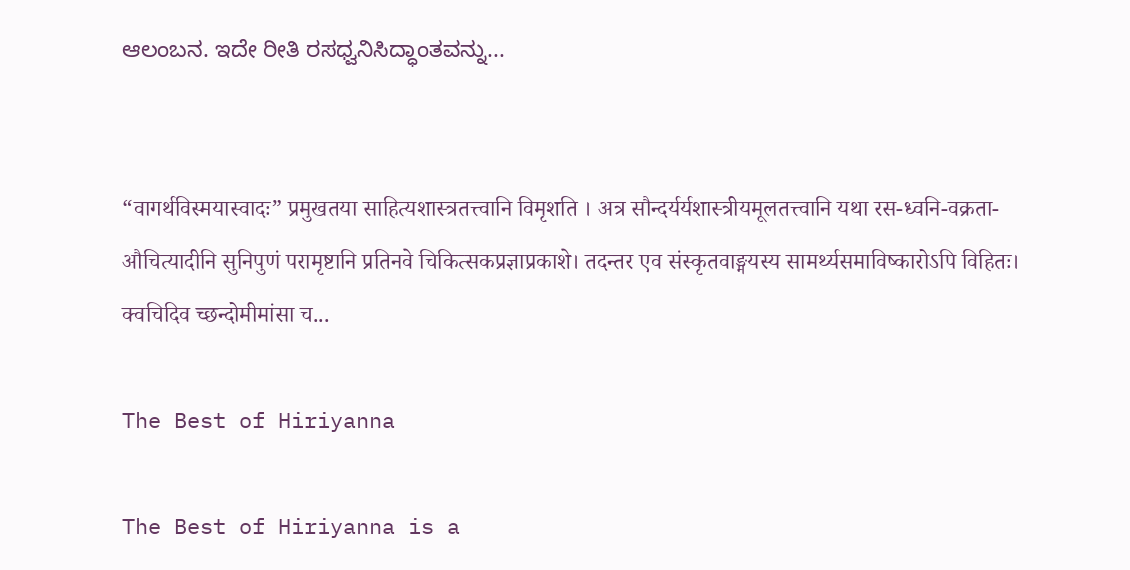ಆಲಂಬನ. ಇದೇ ರೀತಿ ರಸಧ್ವನಿಸಿದ್ಧಾಂತವನ್ನು...


“वागर्थविस्मयास्वादः” प्रमुखतया साहित्यशास्त्रतत्त्वानि विमृशति । अत्र सौन्दर्यर्यशास्त्रीयमूलतत्त्वानि यथा रस-ध्वनि-वक्रता-औचित्यादीनि सुनिपुणं परामृष्टानि प्रतिनवे चिकित्सकप्रज्ञाप्रकाशे। तदन्तर एव संस्कृतवाङ्मयस्य सामर्थ्यसमाविष्कारोऽपि विहितः। क्वचिदिव च्छन्दोमीमांसा च...

The Best of Hiriyanna

The Best of Hiriyanna is a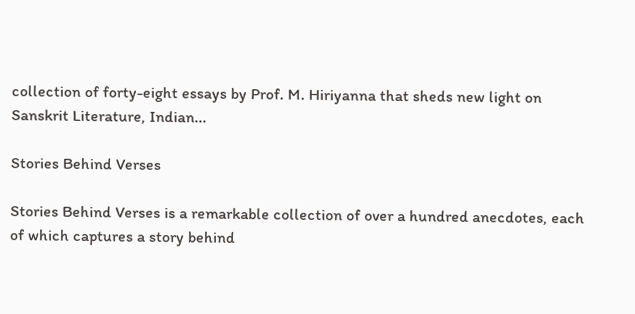collection of forty-eight essays by Prof. M. Hiriyanna that sheds new light on Sanskrit Literature, Indian...

Stories Behind Verses

Stories Behind Verses is a remarkable collection of over a hundred anecdotes, each of which captures a story behind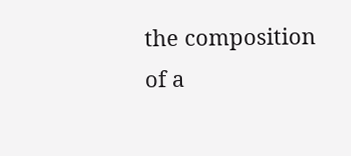the composition of a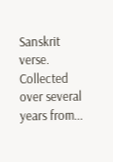Sanskrit verse. Collected over several years from...